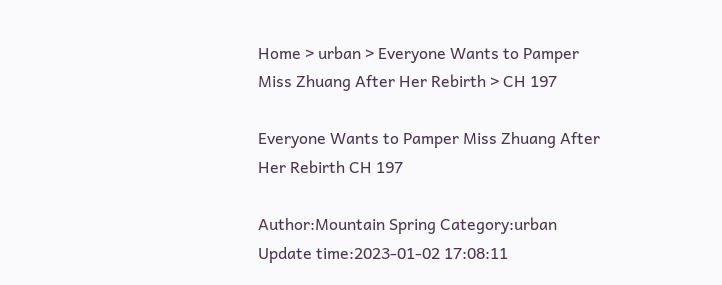Home > urban > Everyone Wants to Pamper Miss Zhuang After Her Rebirth > CH 197

Everyone Wants to Pamper Miss Zhuang After Her Rebirth CH 197

Author:Mountain Spring Category:urban Update time:2023-01-02 17:08:11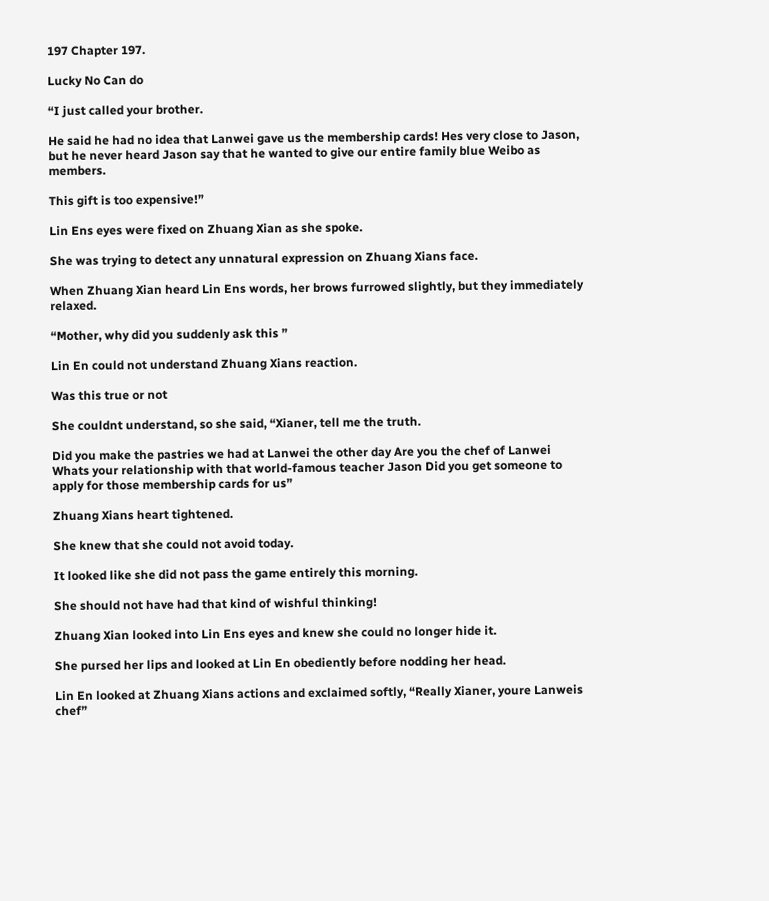197 Chapter 197.

Lucky No Can do

“I just called your brother.

He said he had no idea that Lanwei gave us the membership cards! Hes very close to Jason, but he never heard Jason say that he wanted to give our entire family blue Weibo as members.

This gift is too expensive!”

Lin Ens eyes were fixed on Zhuang Xian as she spoke.

She was trying to detect any unnatural expression on Zhuang Xians face.

When Zhuang Xian heard Lin Ens words, her brows furrowed slightly, but they immediately relaxed.

“Mother, why did you suddenly ask this ”

Lin En could not understand Zhuang Xians reaction.

Was this true or not

She couldnt understand, so she said, “Xianer, tell me the truth.

Did you make the pastries we had at Lanwei the other day Are you the chef of Lanwei Whats your relationship with that world-famous teacher Jason Did you get someone to apply for those membership cards for us”

Zhuang Xians heart tightened.

She knew that she could not avoid today.

It looked like she did not pass the game entirely this morning.

She should not have had that kind of wishful thinking!

Zhuang Xian looked into Lin Ens eyes and knew she could no longer hide it.

She pursed her lips and looked at Lin En obediently before nodding her head.

Lin En looked at Zhuang Xians actions and exclaimed softly, “Really Xianer, youre Lanweis chef”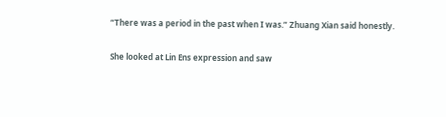“There was a period in the past when I was.” Zhuang Xian said honestly.

She looked at Lin Ens expression and saw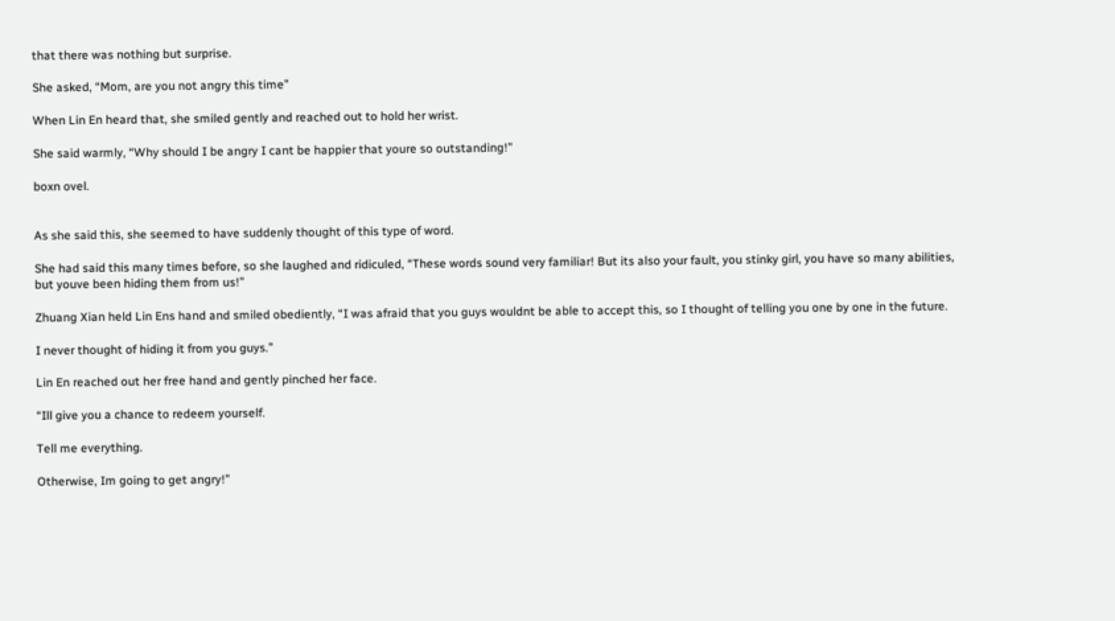that there was nothing but surprise.

She asked, “Mom, are you not angry this time”

When Lin En heard that, she smiled gently and reached out to hold her wrist.

She said warmly, “Why should I be angry I cant be happier that youre so outstanding!”

boxn ovel.


As she said this, she seemed to have suddenly thought of this type of word.

She had said this many times before, so she laughed and ridiculed, “These words sound very familiar! But its also your fault, you stinky girl, you have so many abilities, but youve been hiding them from us!”

Zhuang Xian held Lin Ens hand and smiled obediently, “I was afraid that you guys wouldnt be able to accept this, so I thought of telling you one by one in the future.

I never thought of hiding it from you guys.”

Lin En reached out her free hand and gently pinched her face.

“Ill give you a chance to redeem yourself.

Tell me everything.

Otherwise, Im going to get angry!”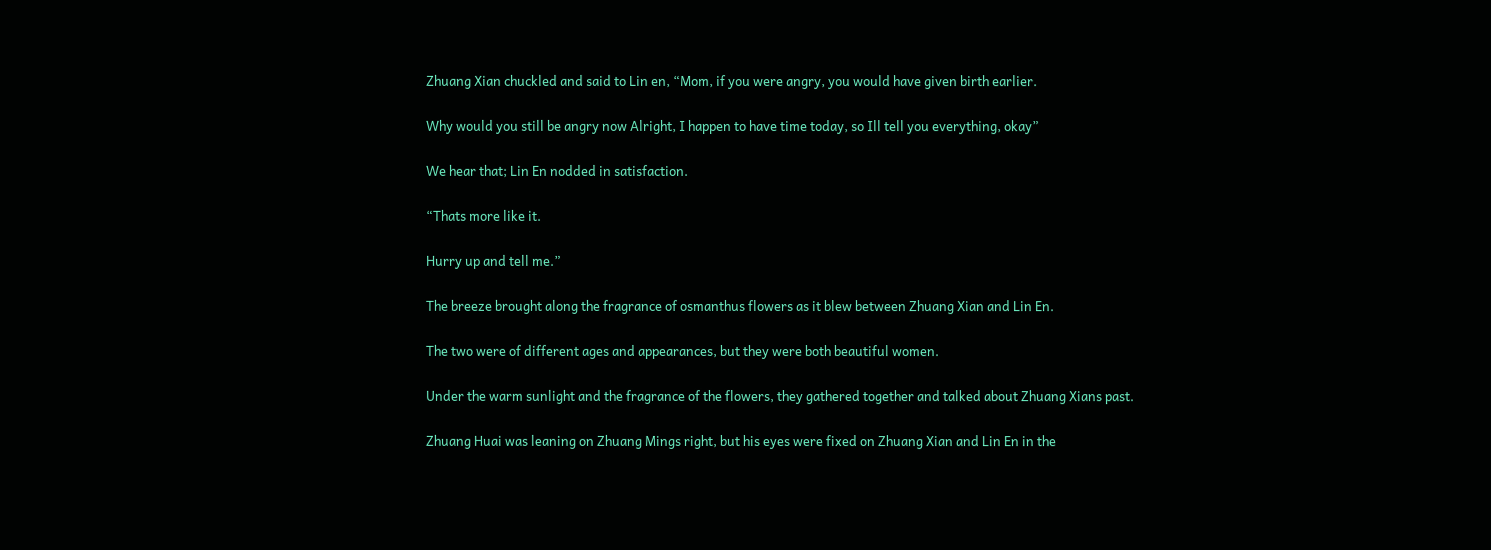Zhuang Xian chuckled and said to Lin en, “Mom, if you were angry, you would have given birth earlier.

Why would you still be angry now Alright, I happen to have time today, so Ill tell you everything, okay”

We hear that; Lin En nodded in satisfaction.

“Thats more like it.

Hurry up and tell me.”

The breeze brought along the fragrance of osmanthus flowers as it blew between Zhuang Xian and Lin En.

The two were of different ages and appearances, but they were both beautiful women.

Under the warm sunlight and the fragrance of the flowers, they gathered together and talked about Zhuang Xians past.

Zhuang Huai was leaning on Zhuang Mings right, but his eyes were fixed on Zhuang Xian and Lin En in the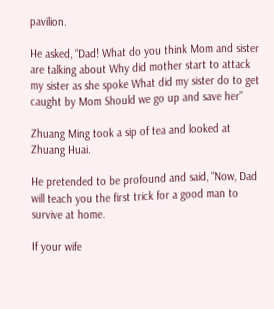pavilion.

He asked, “Dad! What do you think Mom and sister are talking about Why did mother start to attack my sister as she spoke What did my sister do to get caught by Mom Should we go up and save her”

Zhuang Ming took a sip of tea and looked at Zhuang Huai.

He pretended to be profound and said, “Now, Dad will teach you the first trick for a good man to survive at home.

If your wife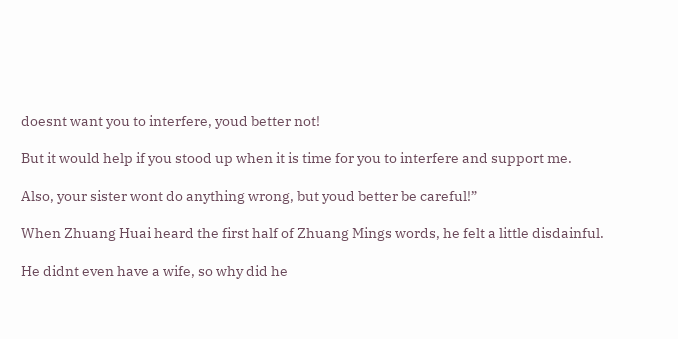doesnt want you to interfere, youd better not!

But it would help if you stood up when it is time for you to interfere and support me.

Also, your sister wont do anything wrong, but youd better be careful!”

When Zhuang Huai heard the first half of Zhuang Mings words, he felt a little disdainful.

He didnt even have a wife, so why did he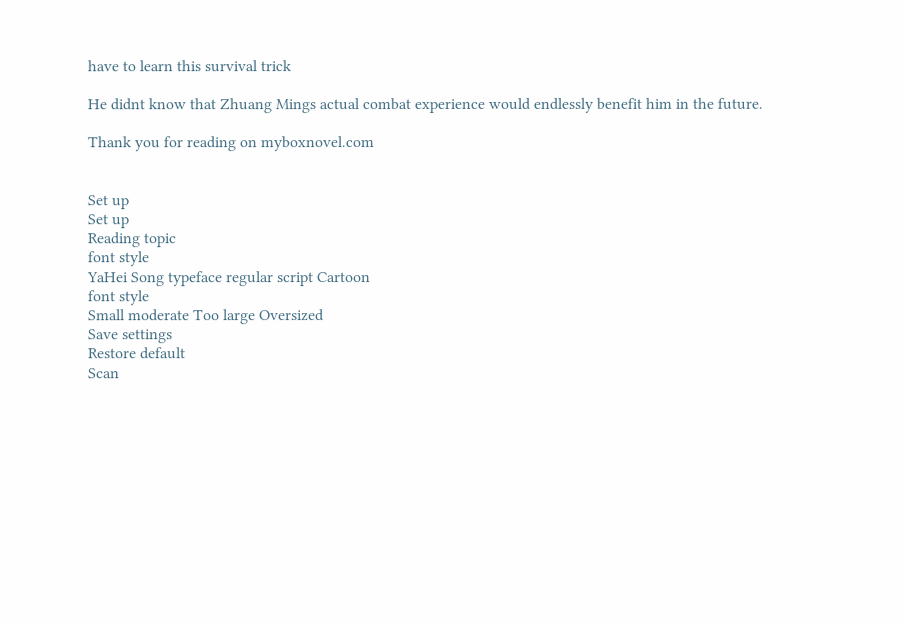have to learn this survival trick

He didnt know that Zhuang Mings actual combat experience would endlessly benefit him in the future.

Thank you for reading on myboxnovel.com


Set up
Set up
Reading topic
font style
YaHei Song typeface regular script Cartoon
font style
Small moderate Too large Oversized
Save settings
Restore default
Scan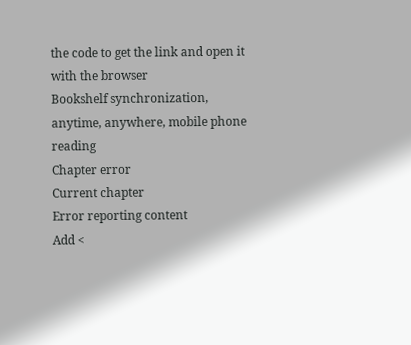the code to get the link and open it with the browser
Bookshelf synchronization, anytime, anywhere, mobile phone reading
Chapter error
Current chapter
Error reporting content
Add <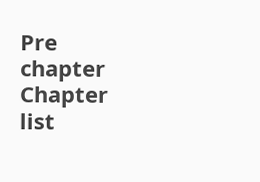Pre chapter Chapter list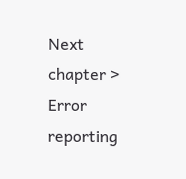Next chapter > Error reporting